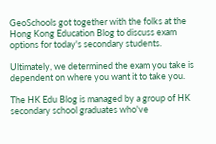GeoSchools got together with the folks at the Hong Kong Education Blog to discuss exam options for today's secondary students.

Ultimately, we determined the exam you take is dependent on where you want it to take you.

The HK Edu Blog is managed by a group of HK secondary school graduates who've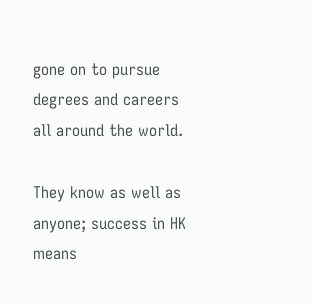gone on to pursue degrees and careers all around the world.

They know as well as anyone; success in HK means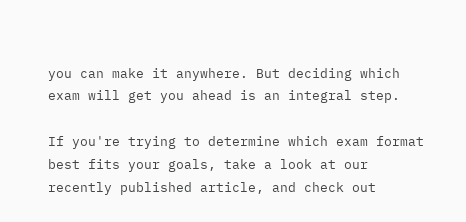you can make it anywhere. But deciding which exam will get you ahead is an integral step.

If you're trying to determine which exam format best fits your goals, take a look at our recently published article, and check out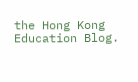the Hong Kong Education Blog.